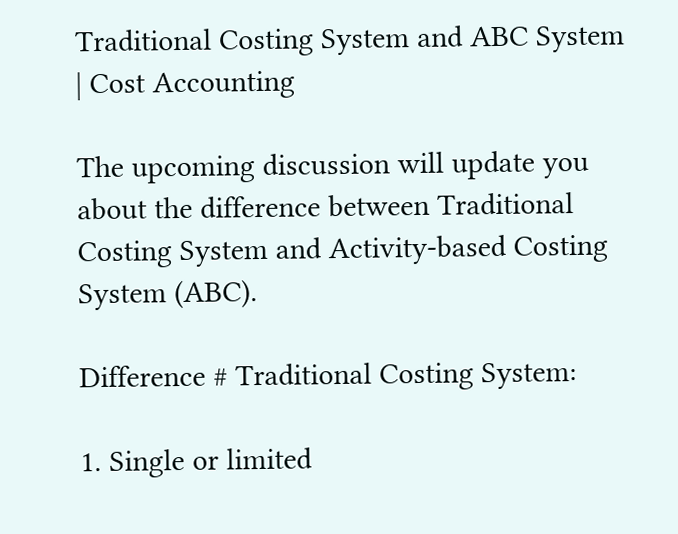Traditional Costing System and ABC System | Cost Accounting

The upcoming discussion will update you about the difference between Traditional Costing System and Activity-based Costing System (ABC).

Difference # Traditional Costing System:

1. Single or limited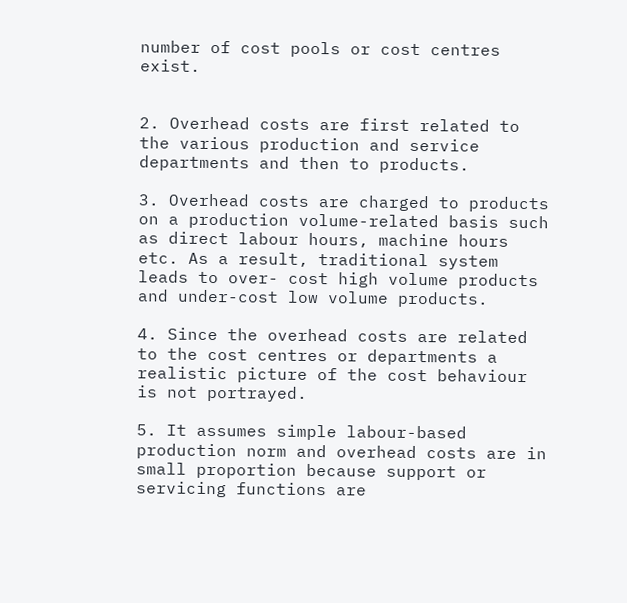number of cost pools or cost centres exist.


2. Overhead costs are first related to the various production and service departments and then to products.

3. Overhead costs are charged to products on a production volume-related basis such as direct labour hours, machine hours etc. As a result, traditional system leads to over- cost high volume products and under-cost low volume products.

4. Since the overhead costs are related to the cost centres or departments a realistic picture of the cost behaviour is not portrayed.

5. It assumes simple labour-based production norm and overhead costs are in small proportion because support or servicing functions are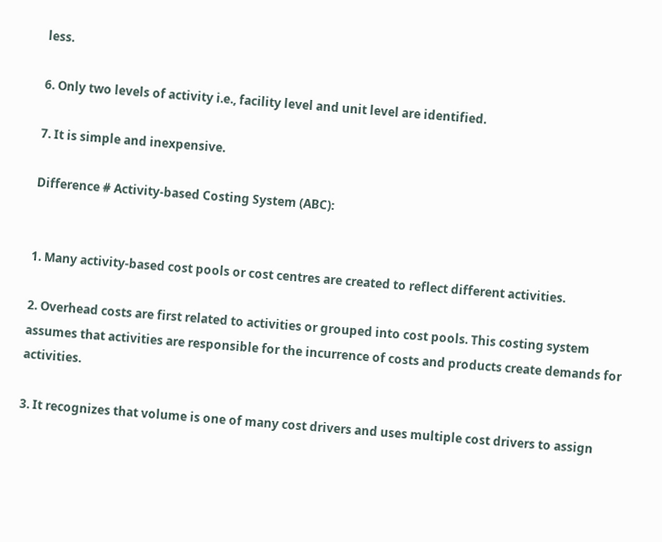less.

6. Only two levels of activity i.e., facility level and unit level are identified.

7. It is simple and inexpensive.

Difference # Activity-based Costing System (ABC):


1. Many activity-based cost pools or cost centres are created to reflect different activities.

2. Overhead costs are first related to activities or grouped into cost pools. This costing system assumes that activities are responsible for the incurrence of costs and products create demands for activities.

3. It recognizes that volume is one of many cost drivers and uses multiple cost drivers to assign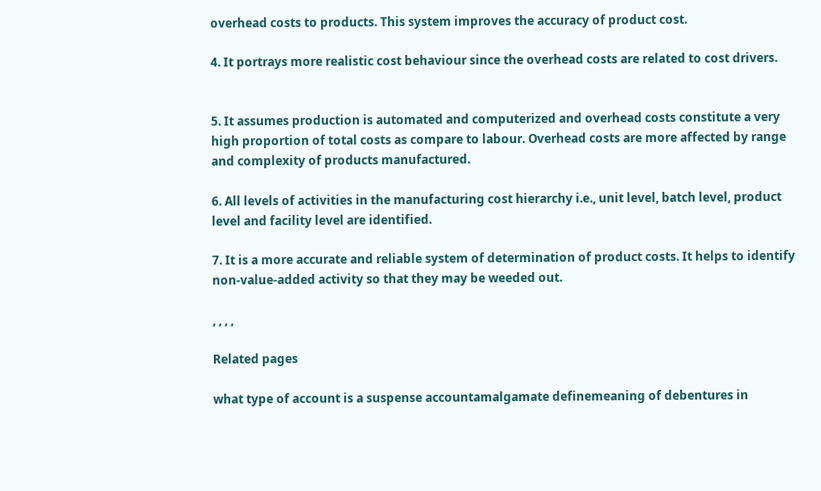overhead costs to products. This system improves the accuracy of product cost.

4. It portrays more realistic cost behaviour since the overhead costs are related to cost drivers.


5. It assumes production is automated and computerized and overhead costs constitute a very high proportion of total costs as compare to labour. Overhead costs are more affected by range and complexity of products manufactured.

6. All levels of activities in the manufacturing cost hierarchy i.e., unit level, batch level, product level and facility level are identified.

7. It is a more accurate and reliable system of determination of product costs. It helps to identify non-value-added activity so that they may be weeded out.

, , , ,

Related pages

what type of account is a suspense accountamalgamate definemeaning of debentures in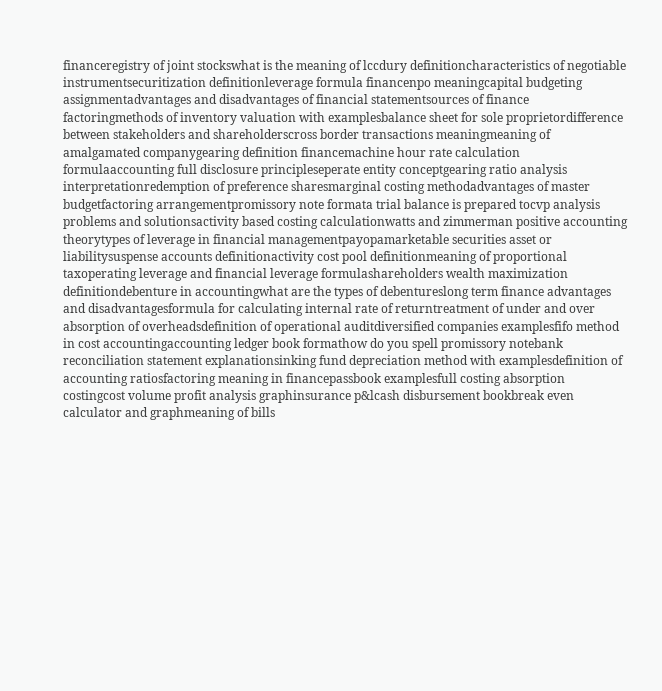financeregistry of joint stockswhat is the meaning of lccdury definitioncharacteristics of negotiable instrumentsecuritization definitionleverage formula financenpo meaningcapital budgeting assignmentadvantages and disadvantages of financial statementsources of finance factoringmethods of inventory valuation with examplesbalance sheet for sole proprietordifference between stakeholders and shareholderscross border transactions meaningmeaning of amalgamated companygearing definition financemachine hour rate calculation formulaaccounting full disclosure principleseperate entity conceptgearing ratio analysis interpretationredemption of preference sharesmarginal costing methodadvantages of master budgetfactoring arrangementpromissory note formata trial balance is prepared tocvp analysis problems and solutionsactivity based costing calculationwatts and zimmerman positive accounting theorytypes of leverage in financial managementpayopamarketable securities asset or liabilitysuspense accounts definitionactivity cost pool definitionmeaning of proportional taxoperating leverage and financial leverage formulashareholders wealth maximization definitiondebenture in accountingwhat are the types of debentureslong term finance advantages and disadvantagesformula for calculating internal rate of returntreatment of under and over absorption of overheadsdefinition of operational auditdiversified companies examplesfifo method in cost accountingaccounting ledger book formathow do you spell promissory notebank reconciliation statement explanationsinking fund depreciation method with examplesdefinition of accounting ratiosfactoring meaning in financepassbook examplesfull costing absorption costingcost volume profit analysis graphinsurance p&lcash disbursement bookbreak even calculator and graphmeaning of bills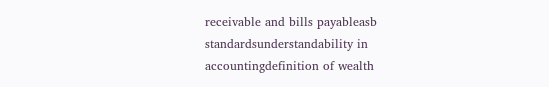receivable and bills payableasb standardsunderstandability in accountingdefinition of wealth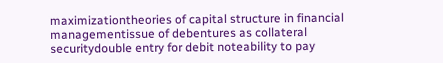maximizationtheories of capital structure in financial managementissue of debentures as collateral securitydouble entry for debit noteability to pay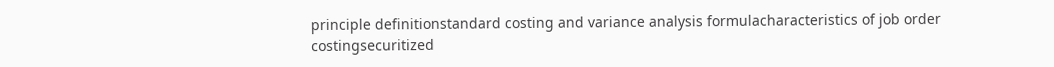principle definitionstandard costing and variance analysis formulacharacteristics of job order costingsecuritized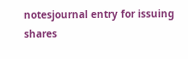notesjournal entry for issuing shares